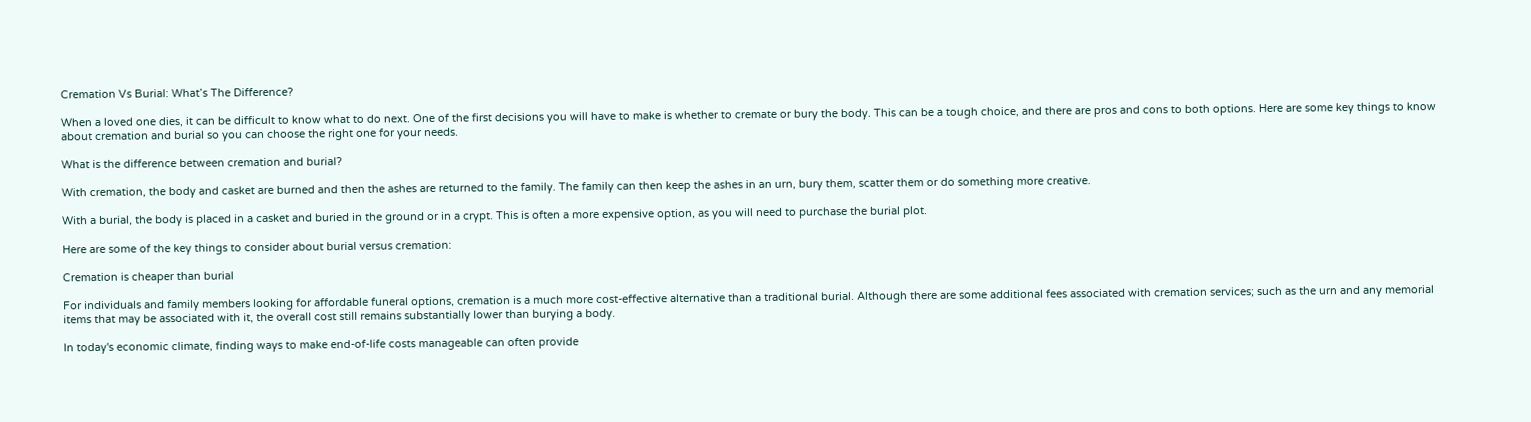Cremation Vs Burial: What’s The Difference?

When a loved one dies, it can be difficult to know what to do next. One of the first decisions you will have to make is whether to cremate or bury the body. This can be a tough choice, and there are pros and cons to both options. Here are some key things to know about cremation and burial so you can choose the right one for your needs.

What is the difference between cremation and burial?

With cremation, the body and casket are burned and then the ashes are returned to the family. The family can then keep the ashes in an urn, bury them, scatter them or do something more creative.

With a burial, the body is placed in a casket and buried in the ground or in a crypt. This is often a more expensive option, as you will need to purchase the burial plot.

Here are some of the key things to consider about burial versus cremation:

Cremation is cheaper than burial

For individuals and family members looking for affordable funeral options, cremation is a much more cost-effective alternative than a traditional burial. Although there are some additional fees associated with cremation services; such as the urn and any memorial items that may be associated with it, the overall cost still remains substantially lower than burying a body.

In today's economic climate, finding ways to make end-of-life costs manageable can often provide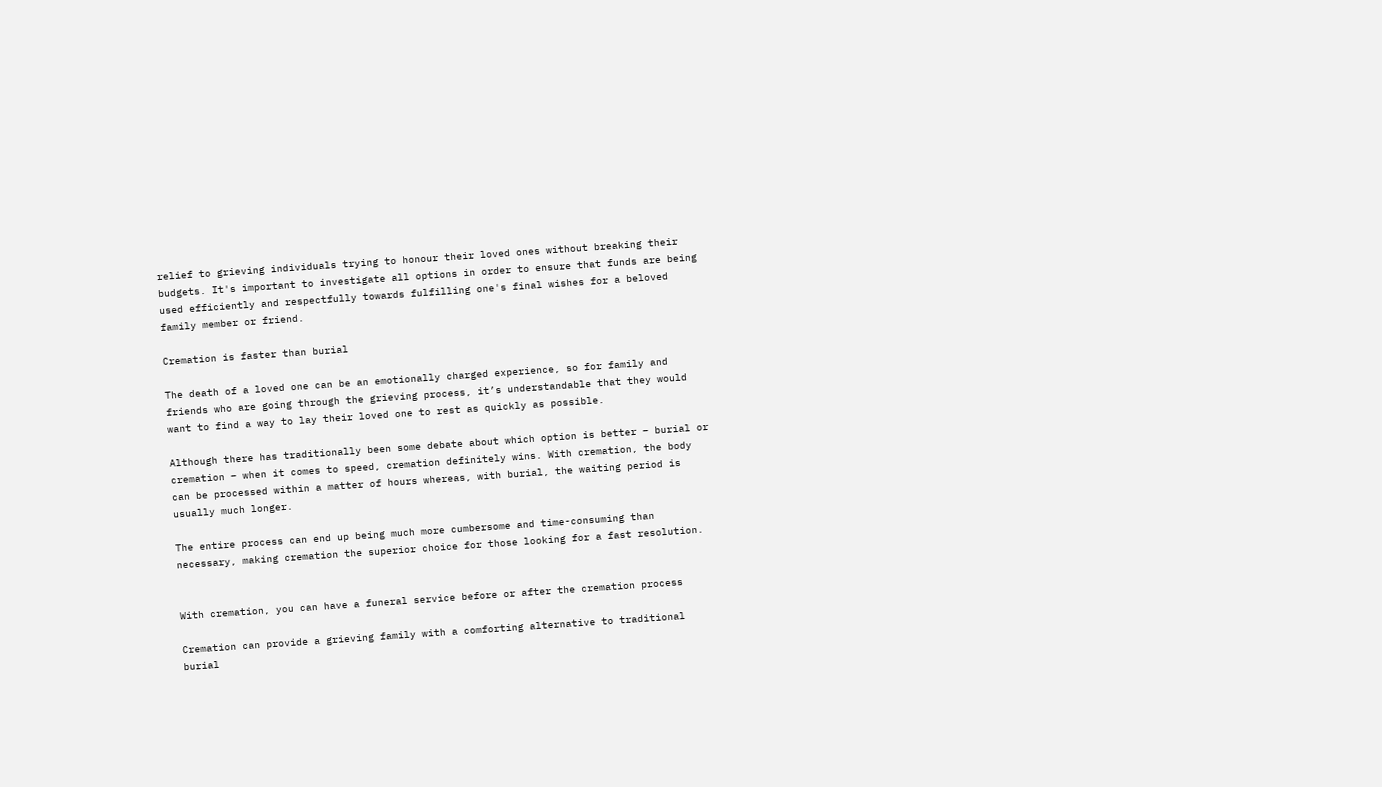relief to grieving individuals trying to honour their loved ones without breaking their budgets. It's important to investigate all options in order to ensure that funds are being used efficiently and respectfully towards fulfilling one's final wishes for a beloved family member or friend.

Cremation is faster than burial

The death of a loved one can be an emotionally charged experience, so for family and friends who are going through the grieving process, it’s understandable that they would want to find a way to lay their loved one to rest as quickly as possible.

Although there has traditionally been some debate about which option is better – burial or cremation – when it comes to speed, cremation definitely wins. With cremation, the body can be processed within a matter of hours whereas, with burial, the waiting period is usually much longer.

The entire process can end up being much more cumbersome and time-consuming than necessary, making cremation the superior choice for those looking for a fast resolution.


With cremation, you can have a funeral service before or after the cremation process

Cremation can provide a grieving family with a comforting alternative to traditional burial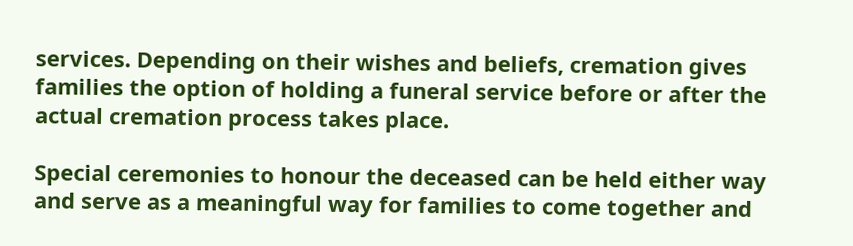services. Depending on their wishes and beliefs, cremation gives families the option of holding a funeral service before or after the actual cremation process takes place.

Special ceremonies to honour the deceased can be held either way and serve as a meaningful way for families to come together and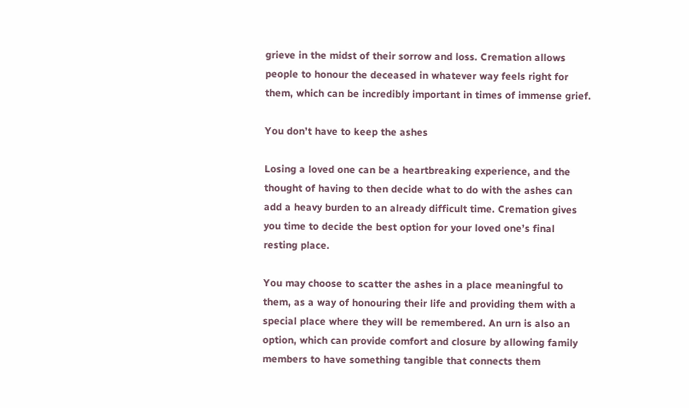grieve in the midst of their sorrow and loss. Cremation allows people to honour the deceased in whatever way feels right for them, which can be incredibly important in times of immense grief.

You don’t have to keep the ashes

Losing a loved one can be a heartbreaking experience, and the thought of having to then decide what to do with the ashes can add a heavy burden to an already difficult time. Cremation gives you time to decide the best option for your loved one’s final resting place.

You may choose to scatter the ashes in a place meaningful to them, as a way of honouring their life and providing them with a special place where they will be remembered. An urn is also an option, which can provide comfort and closure by allowing family members to have something tangible that connects them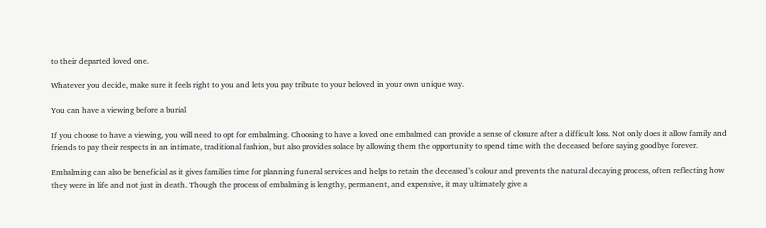to their departed loved one.

Whatever you decide, make sure it feels right to you and lets you pay tribute to your beloved in your own unique way.

You can have a viewing before a burial

If you choose to have a viewing, you will need to opt for embalming. Choosing to have a loved one embalmed can provide a sense of closure after a difficult loss. Not only does it allow family and friends to pay their respects in an intimate, traditional fashion, but also provides solace by allowing them the opportunity to spend time with the deceased before saying goodbye forever.

Embalming can also be beneficial as it gives families time for planning funeral services and helps to retain the deceased’s colour and prevents the natural decaying process, often reflecting how they were in life and not just in death. Though the process of embalming is lengthy, permanent, and expensive, it may ultimately give a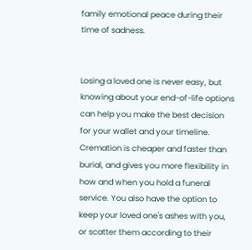family emotional peace during their time of sadness.


Losing a loved one is never easy, but knowing about your end-of-life options can help you make the best decision for your wallet and your timeline. Cremation is cheaper and faster than burial, and gives you more flexibility in how and when you hold a funeral service. You also have the option to keep your loved one's ashes with you, or scatter them according to their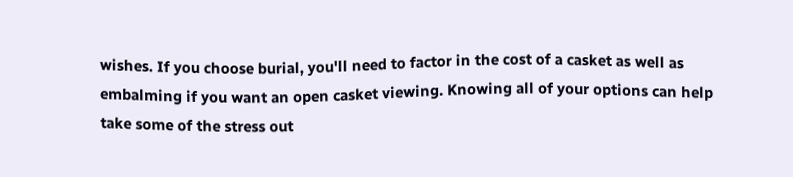wishes. If you choose burial, you'll need to factor in the cost of a casket as well as embalming if you want an open casket viewing. Knowing all of your options can help take some of the stress out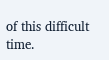of this difficult time.